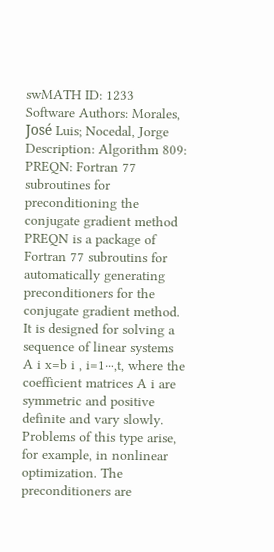swMATH ID: 1233
Software Authors: Morales, José Luis; Nocedal, Jorge
Description: Algorithm 809: PREQN: Fortran 77 subroutines for preconditioning the conjugate gradient method PREQN is a package of Fortran 77 subroutins for automatically generating preconditioners for the conjugate gradient method. It is designed for solving a sequence of linear systems A i x=b i , i=1⋯,t, where the coefficient matrices A i are symmetric and positive definite and vary slowly. Problems of this type arise, for example, in nonlinear optimization. The preconditioners are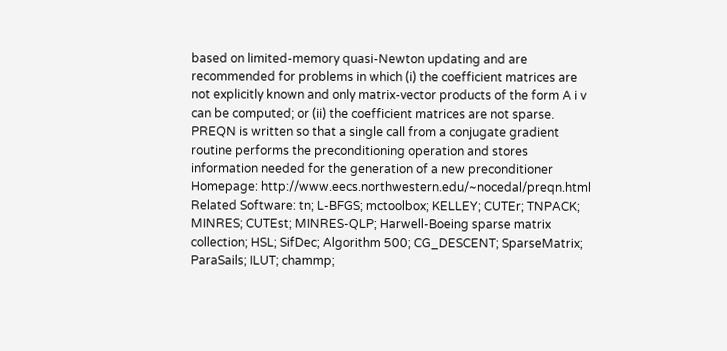based on limited-memory quasi-Newton updating and are recommended for problems in which (i) the coefficient matrices are not explicitly known and only matrix-vector products of the form A i v can be computed; or (ii) the coefficient matrices are not sparse. PREQN is written so that a single call from a conjugate gradient routine performs the preconditioning operation and stores information needed for the generation of a new preconditioner
Homepage: http://www.eecs.northwestern.edu/~nocedal/preqn.html
Related Software: tn; L-BFGS; mctoolbox; KELLEY; CUTEr; TNPACK; MINRES; CUTEst; MINRES-QLP; Harwell-Boeing sparse matrix collection; HSL; SifDec; Algorithm 500; CG_DESCENT; SparseMatrix; ParaSails; ILUT; chammp;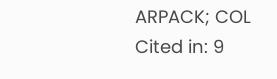ARPACK; COL
Cited in: 9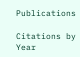Publications

Citations by Year